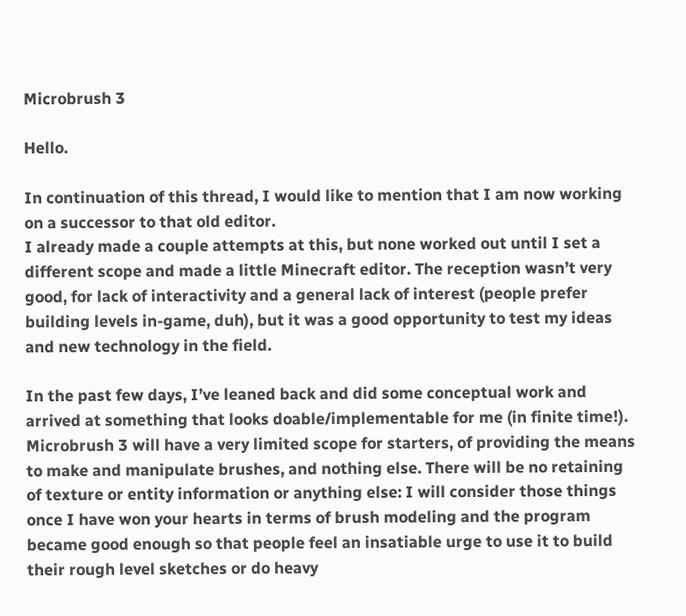Microbrush 3

Hello.

In continuation of this thread, I would like to mention that I am now working on a successor to that old editor.
I already made a couple attempts at this, but none worked out until I set a different scope and made a little Minecraft editor. The reception wasn’t very good, for lack of interactivity and a general lack of interest (people prefer building levels in-game, duh), but it was a good opportunity to test my ideas and new technology in the field.

In the past few days, I’ve leaned back and did some conceptual work and arrived at something that looks doable/implementable for me (in finite time!).
Microbrush 3 will have a very limited scope for starters, of providing the means to make and manipulate brushes, and nothing else. There will be no retaining of texture or entity information or anything else: I will consider those things once I have won your hearts in terms of brush modeling and the program became good enough so that people feel an insatiable urge to use it to build their rough level sketches or do heavy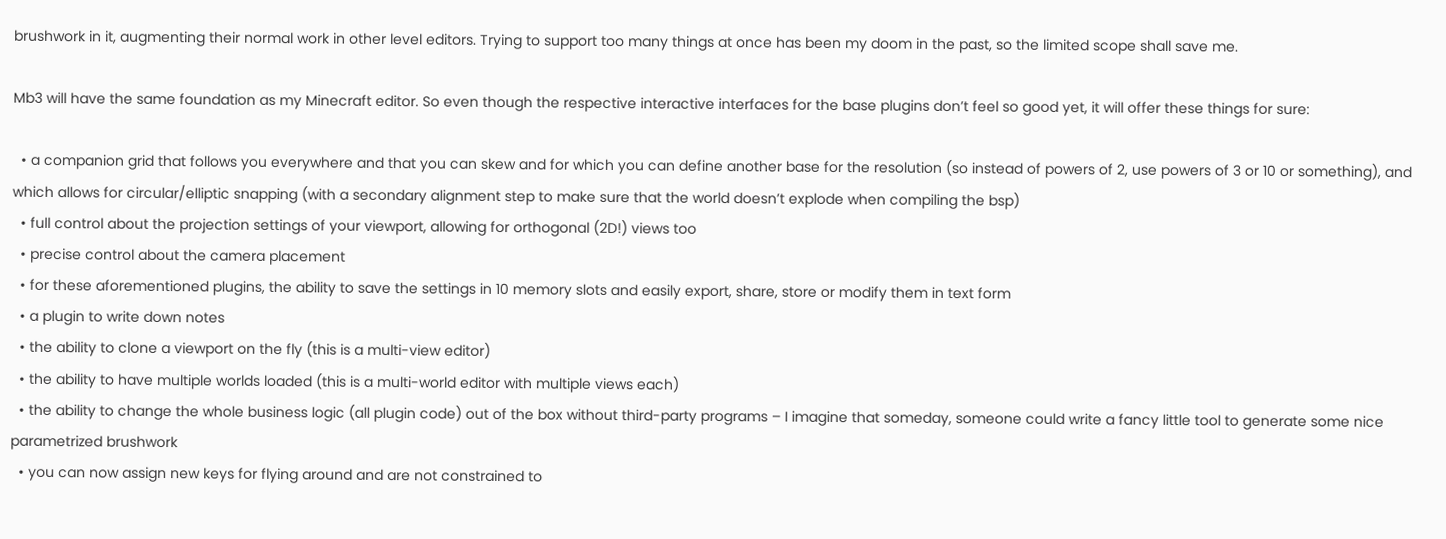brushwork in it, augmenting their normal work in other level editors. Trying to support too many things at once has been my doom in the past, so the limited scope shall save me.

Mb3 will have the same foundation as my Minecraft editor. So even though the respective interactive interfaces for the base plugins don’t feel so good yet, it will offer these things for sure:

  • a companion grid that follows you everywhere and that you can skew and for which you can define another base for the resolution (so instead of powers of 2, use powers of 3 or 10 or something), and which allows for circular/elliptic snapping (with a secondary alignment step to make sure that the world doesn’t explode when compiling the bsp)
  • full control about the projection settings of your viewport, allowing for orthogonal (2D!) views too
  • precise control about the camera placement
  • for these aforementioned plugins, the ability to save the settings in 10 memory slots and easily export, share, store or modify them in text form
  • a plugin to write down notes
  • the ability to clone a viewport on the fly (this is a multi-view editor)
  • the ability to have multiple worlds loaded (this is a multi-world editor with multiple views each)
  • the ability to change the whole business logic (all plugin code) out of the box without third-party programs – I imagine that someday, someone could write a fancy little tool to generate some nice parametrized brushwork
  • you can now assign new keys for flying around and are not constrained to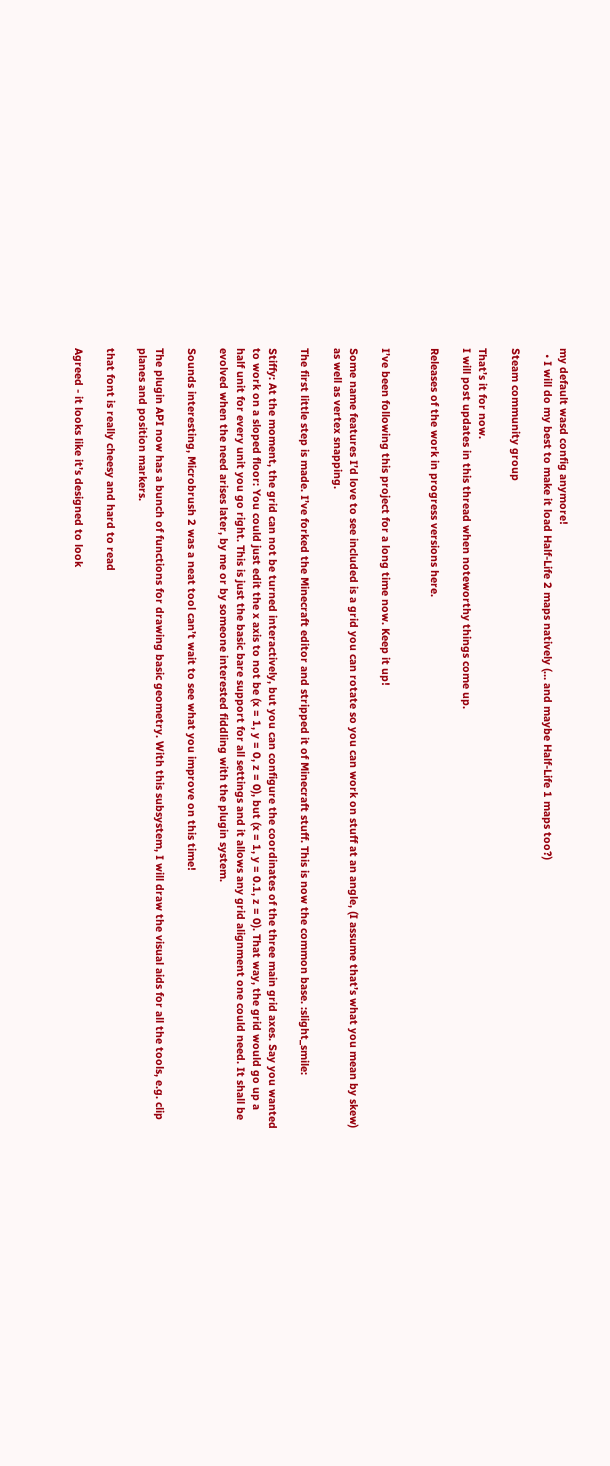my default wasd config anymore!
  • I will do my best to make it load Half-Life 2 maps natively (… and maybe Half-Life 1 maps too?)

Steam community group

That’s it for now.
I will post updates in this thread when noteworthy things come up.

Releases of the work in progress versions here.


I’ve been following this project for a long time now. Keep it up!

Some name features I’d love to see included is a grid you can rotate so you can work on stuff at an angle, (I assume that’s what you mean by skew) as well as vertex snapping.

The first little step is made. I’ve forked the Minecraft editor and stripped it of Minecraft stuff. This is now the common base. :slight_smile:

Stiffy: At the moment, the grid can not be turned interactively, but you can configure the coordinates of the three main grid axes. Say you wanted to work on a sloped floor: You could just edit the x axis to not be (x = 1, y = 0, z = 0), but (x = 1, y = 0.1, z = 0). That way, the grid would go up a half unit for every unit you go right. This is just the basic bare support for all settings and it allows any grid alignment one could need. It shall be evolved when the need arises later, by me or by someone interested fiddling with the plugin system.

Sounds interesting, Microbrush 2 was a neat tool can’t wait to see what you improve on this time!

The plugin API now has a bunch of functions for drawing basic geometry. With this subsystem, I will draw the visual aids for all the tools, e.g. clip planes and position markers.

that font is really cheesy and hard to read

Agreed - it looks like it’s designed to look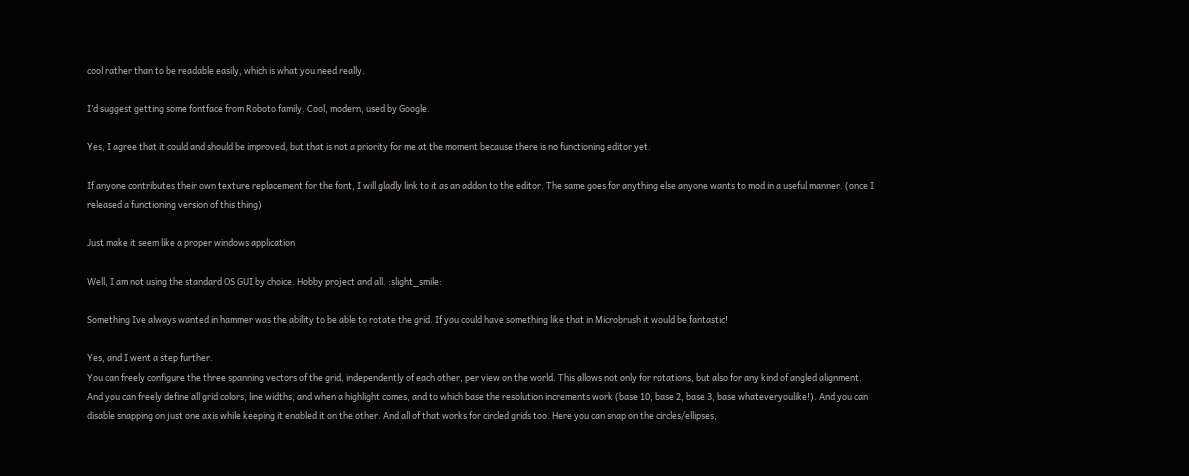cool rather than to be readable easily, which is what you need really.

I’d suggest getting some fontface from Roboto family. Cool, modern, used by Google.

Yes, I agree that it could and should be improved, but that is not a priority for me at the moment because there is no functioning editor yet.

If anyone contributes their own texture replacement for the font, I will gladly link to it as an addon to the editor. The same goes for anything else anyone wants to mod in a useful manner. (once I released a functioning version of this thing)

Just make it seem like a proper windows application

Well, I am not using the standard OS GUI by choice. Hobby project and all. :slight_smile:

Something Ive always wanted in hammer was the ability to be able to rotate the grid. If you could have something like that in Microbrush it would be fantastic!

Yes, and I went a step further.
You can freely configure the three spanning vectors of the grid, independently of each other, per view on the world. This allows not only for rotations, but also for any kind of angled alignment.
And you can freely define all grid colors, line widths, and when a highlight comes, and to which base the resolution increments work (base 10, base 2, base 3, base whateveryoulike!). And you can disable snapping on just one axis while keeping it enabled it on the other. And all of that works for circled grids too. Here you can snap on the circles/ellipses,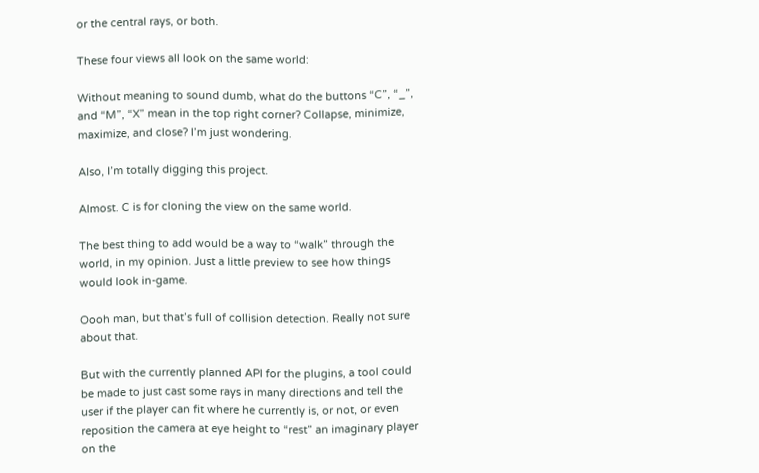or the central rays, or both.

These four views all look on the same world:

Without meaning to sound dumb, what do the buttons “C”, “_”, and “M”, “X” mean in the top right corner? Collapse, minimize, maximize, and close? I’m just wondering.

Also, I’m totally digging this project.

Almost. C is for cloning the view on the same world.

The best thing to add would be a way to “walk” through the world, in my opinion. Just a little preview to see how things would look in-game.

Oooh man, but that’s full of collision detection. Really not sure about that.

But with the currently planned API for the plugins, a tool could be made to just cast some rays in many directions and tell the user if the player can fit where he currently is, or not, or even reposition the camera at eye height to “rest” an imaginary player on the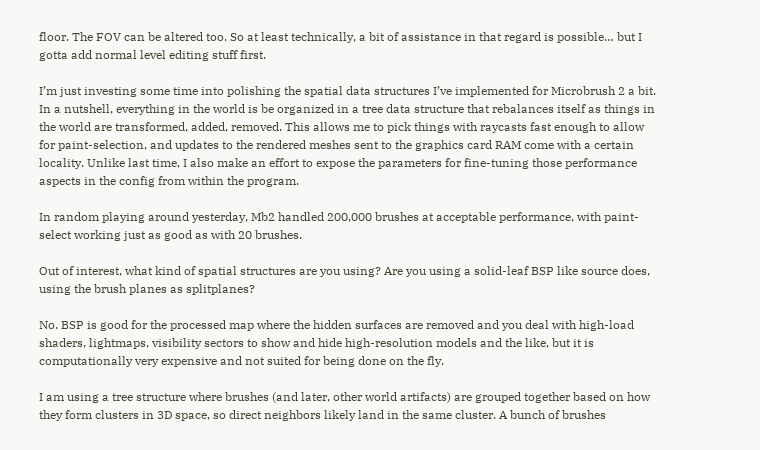floor. The FOV can be altered too. So at least technically, a bit of assistance in that regard is possible… but I gotta add normal level editing stuff first.

I’m just investing some time into polishing the spatial data structures I’ve implemented for Microbrush 2 a bit. In a nutshell, everything in the world is be organized in a tree data structure that rebalances itself as things in the world are transformed, added, removed. This allows me to pick things with raycasts fast enough to allow for paint-selection, and updates to the rendered meshes sent to the graphics card RAM come with a certain locality. Unlike last time, I also make an effort to expose the parameters for fine-tuning those performance aspects in the config from within the program.

In random playing around yesterday, Mb2 handled 200,000 brushes at acceptable performance, with paint-select working just as good as with 20 brushes.

Out of interest, what kind of spatial structures are you using? Are you using a solid-leaf BSP like source does, using the brush planes as splitplanes?

No. BSP is good for the processed map where the hidden surfaces are removed and you deal with high-load shaders, lightmaps, visibility sectors to show and hide high-resolution models and the like, but it is computationally very expensive and not suited for being done on the fly.

I am using a tree structure where brushes (and later, other world artifacts) are grouped together based on how they form clusters in 3D space, so direct neighbors likely land in the same cluster. A bunch of brushes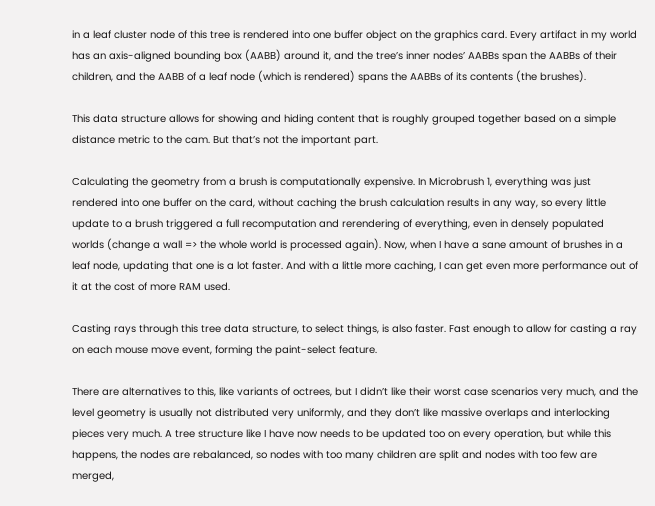in a leaf cluster node of this tree is rendered into one buffer object on the graphics card. Every artifact in my world has an axis-aligned bounding box (AABB) around it, and the tree’s inner nodes’ AABBs span the AABBs of their children, and the AABB of a leaf node (which is rendered) spans the AABBs of its contents (the brushes).

This data structure allows for showing and hiding content that is roughly grouped together based on a simple distance metric to the cam. But that’s not the important part.

Calculating the geometry from a brush is computationally expensive. In Microbrush 1, everything was just rendered into one buffer on the card, without caching the brush calculation results in any way, so every little update to a brush triggered a full recomputation and rerendering of everything, even in densely populated worlds (change a wall => the whole world is processed again). Now, when I have a sane amount of brushes in a leaf node, updating that one is a lot faster. And with a little more caching, I can get even more performance out of it at the cost of more RAM used.

Casting rays through this tree data structure, to select things, is also faster. Fast enough to allow for casting a ray on each mouse move event, forming the paint-select feature.

There are alternatives to this, like variants of octrees, but I didn’t like their worst case scenarios very much, and the level geometry is usually not distributed very uniformly, and they don’t like massive overlaps and interlocking pieces very much. A tree structure like I have now needs to be updated too on every operation, but while this happens, the nodes are rebalanced, so nodes with too many children are split and nodes with too few are merged,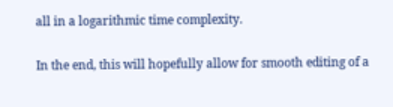all in a logarithmic time complexity.

In the end, this will hopefully allow for smooth editing of a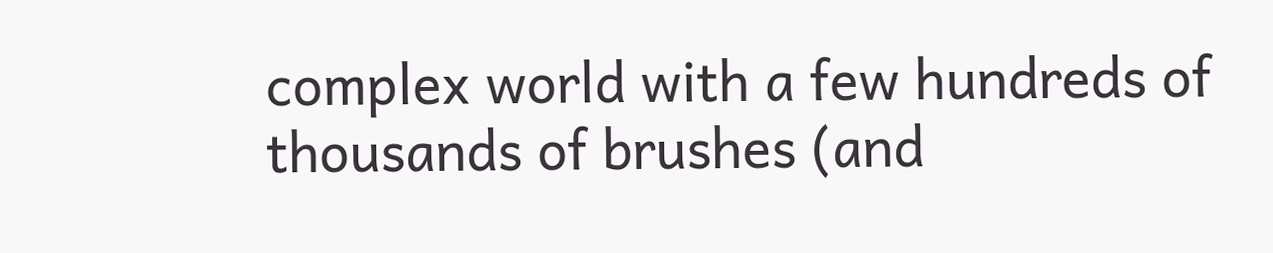complex world with a few hundreds of thousands of brushes (and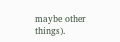maybe other things).